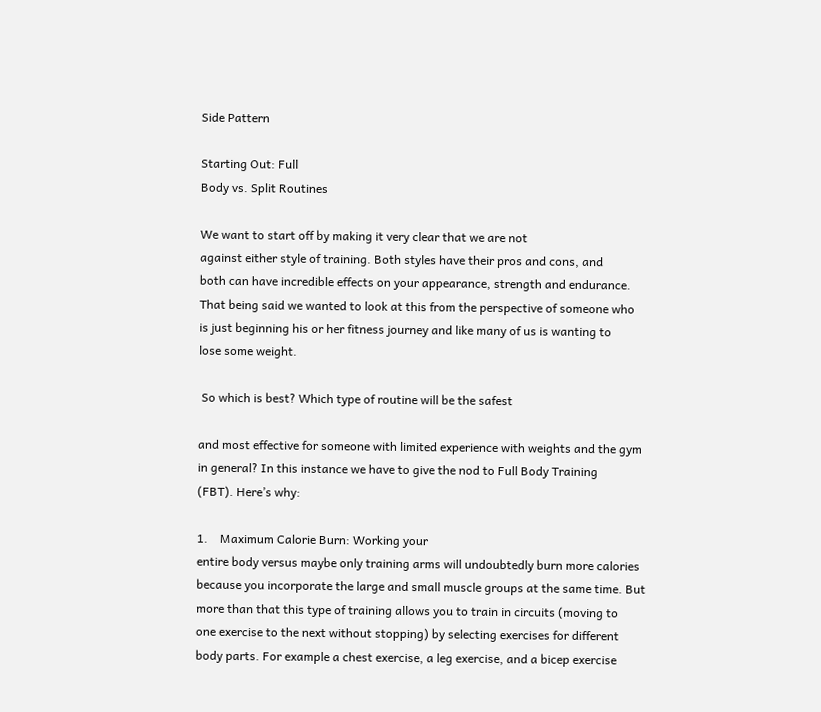Side Pattern

Starting Out: Full
Body vs. Split Routines

We want to start off by making it very clear that we are not
against either style of training. Both styles have their pros and cons, and
both can have incredible effects on your appearance, strength and endurance.
That being said we wanted to look at this from the perspective of someone who
is just beginning his or her fitness journey and like many of us is wanting to
lose some weight.

 So which is best? Which type of routine will be the safest

and most effective for someone with limited experience with weights and the gym
in general? In this instance we have to give the nod to Full Body Training
(FBT). Here’s why:

1.    Maximum Calorie Burn: Working your
entire body versus maybe only training arms will undoubtedly burn more calories
because you incorporate the large and small muscle groups at the same time. But
more than that this type of training allows you to train in circuits (moving to
one exercise to the next without stopping) by selecting exercises for different
body parts. For example a chest exercise, a leg exercise, and a bicep exercise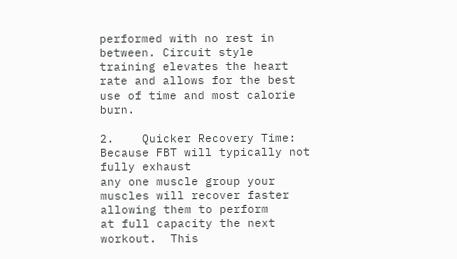performed with no rest in between. Circuit style training elevates the heart
rate and allows for the best use of time and most calorie burn.

2.    Quicker Recovery Time:  Because FBT will typically not fully exhaust
any one muscle group your muscles will recover faster allowing them to perform
at full capacity the next workout.  This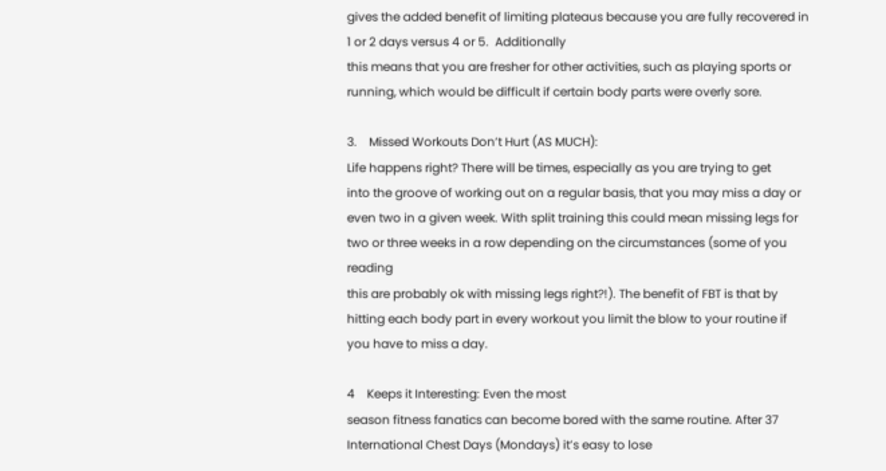gives the added benefit of limiting plateaus because you are fully recovered in
1 or 2 days versus 4 or 5.  Additionally
this means that you are fresher for other activities, such as playing sports or
running, which would be difficult if certain body parts were overly sore.

3.    Missed Workouts Don’t Hurt (AS MUCH):
Life happens right? There will be times, especially as you are trying to get
into the groove of working out on a regular basis, that you may miss a day or
even two in a given week. With split training this could mean missing legs for
two or three weeks in a row depending on the circumstances (some of you reading
this are probably ok with missing legs right?!). The benefit of FBT is that by
hitting each body part in every workout you limit the blow to your routine if
you have to miss a day.

4    Keeps it Interesting: Even the most
season fitness fanatics can become bored with the same routine. After 37
International Chest Days (Mondays) it’s easy to lose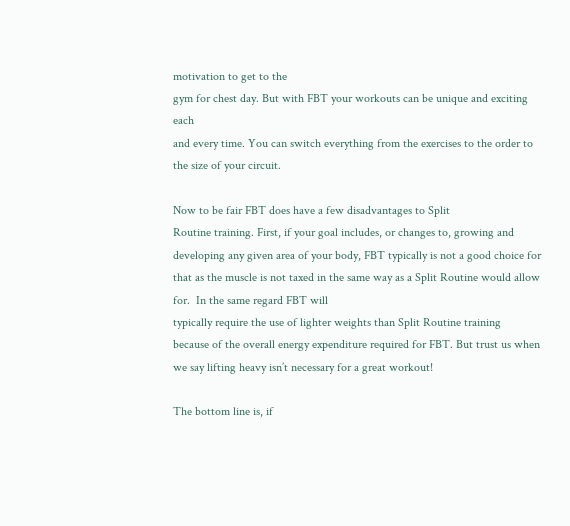motivation to get to the
gym for chest day. But with FBT your workouts can be unique and exciting each
and every time. You can switch everything from the exercises to the order to
the size of your circuit.

Now to be fair FBT does have a few disadvantages to Split
Routine training. First, if your goal includes, or changes to, growing and
developing any given area of your body, FBT typically is not a good choice for
that as the muscle is not taxed in the same way as a Split Routine would allow
for.  In the same regard FBT will
typically require the use of lighter weights than Split Routine training
because of the overall energy expenditure required for FBT. But trust us when
we say lifting heavy isn’t necessary for a great workout!

The bottom line is, if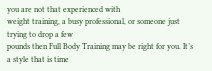you are not that experienced with
weight training, a busy professional, or someone just trying to drop a few
pounds then Full Body Training may be right for you. It’s a style that is time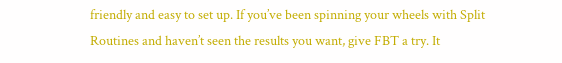friendly and easy to set up. If you’ve been spinning your wheels with Split
Routines and haven’t seen the results you want, give FBT a try. It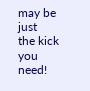may be just
the kick you need!